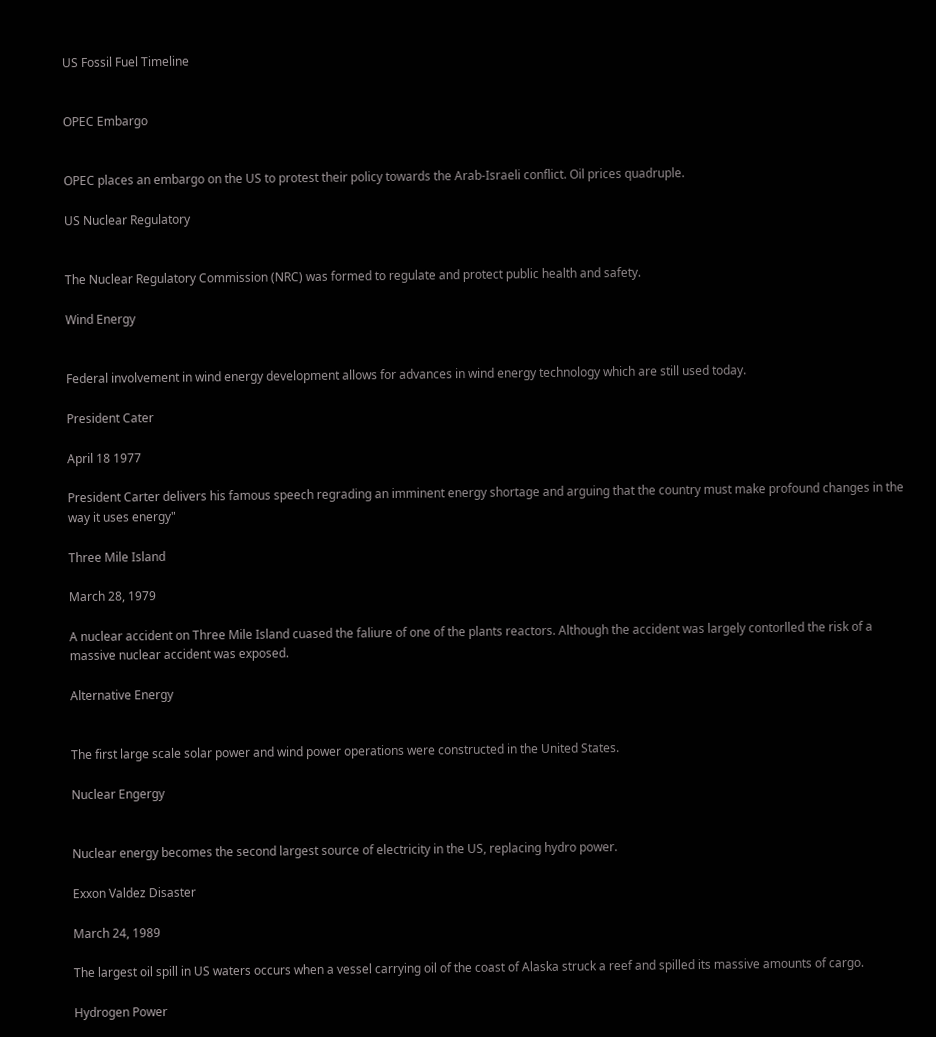US Fossil Fuel Timeline


OPEC Embargo


OPEC places an embargo on the US to protest their policy towards the Arab-Israeli conflict. Oil prices quadruple.

US Nuclear Regulatory


The Nuclear Regulatory Commission (NRC) was formed to regulate and protect public health and safety.

Wind Energy


Federal involvement in wind energy development allows for advances in wind energy technology which are still used today.

President Cater

April 18 1977

President Carter delivers his famous speech regrading an imminent energy shortage and arguing that the country must make profound changes in the way it uses energy"

Three Mile Island

March 28, 1979

A nuclear accident on Three Mile Island cuased the faliure of one of the plants reactors. Although the accident was largely contorlled the risk of a massive nuclear accident was exposed.

Alternative Energy


The first large scale solar power and wind power operations were constructed in the United States.

Nuclear Engergy


Nuclear energy becomes the second largest source of electricity in the US, replacing hydro power.

Exxon Valdez Disaster

March 24, 1989

The largest oil spill in US waters occurs when a vessel carrying oil of the coast of Alaska struck a reef and spilled its massive amounts of cargo.

Hydrogen Power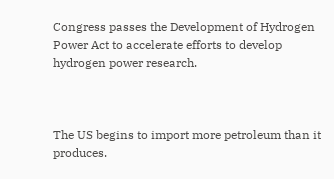Congress passes the Development of Hydrogen Power Act to accelerate efforts to develop hydrogen power research.



The US begins to import more petroleum than it produces.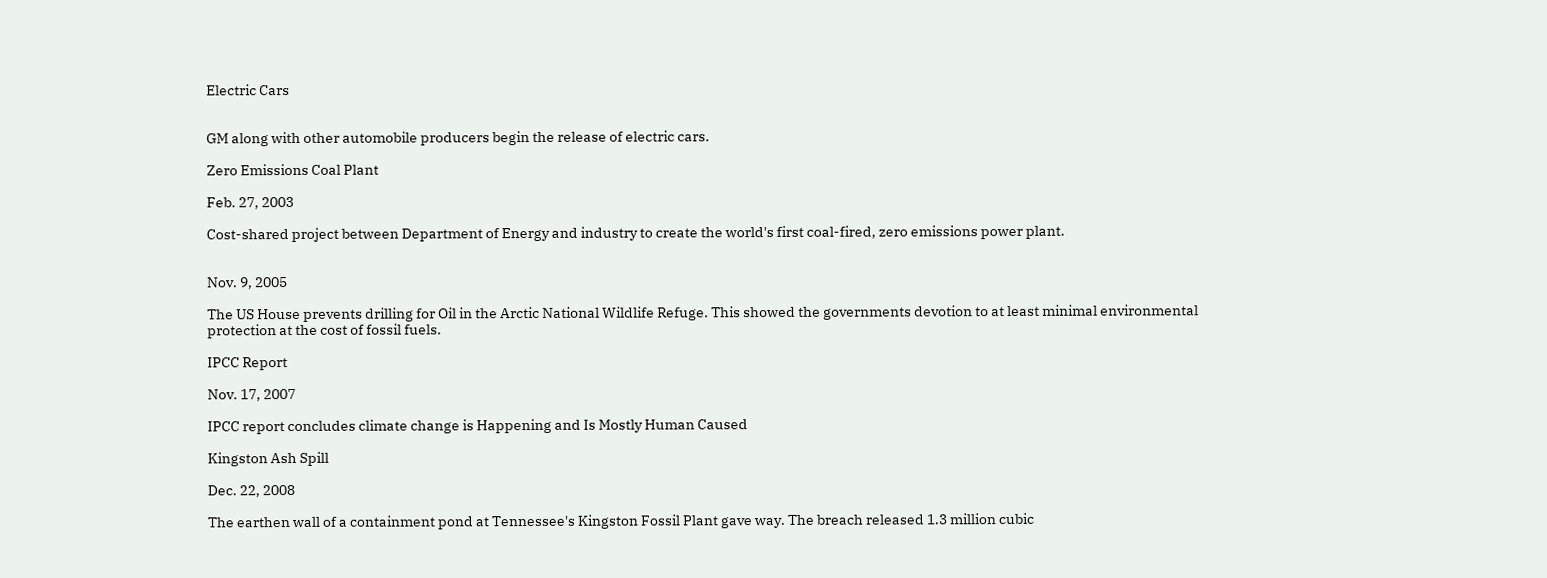Electric Cars


GM along with other automobile producers begin the release of electric cars.

Zero Emissions Coal Plant

Feb. 27, 2003

Cost-shared project between Department of Energy and industry to create the world's first coal-fired, zero emissions power plant.


Nov. 9, 2005

The US House prevents drilling for Oil in the Arctic National Wildlife Refuge. This showed the governments devotion to at least minimal environmental protection at the cost of fossil fuels.

IPCC Report

Nov. 17, 2007

IPCC report concludes climate change is Happening and Is Mostly Human Caused

Kingston Ash Spill

Dec. 22, 2008

The earthen wall of a containment pond at Tennessee's Kingston Fossil Plant gave way. The breach released 1.3 million cubic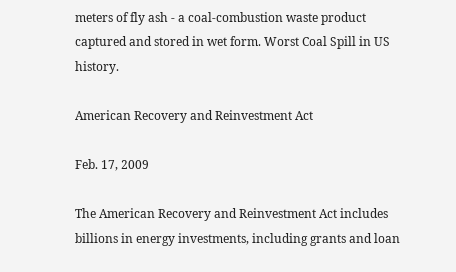meters of fly ash - a coal-combustion waste product captured and stored in wet form. Worst Coal Spill in US history.

American Recovery and Reinvestment Act

Feb. 17, 2009

The American Recovery and Reinvestment Act includes billions in energy investments, including grants and loan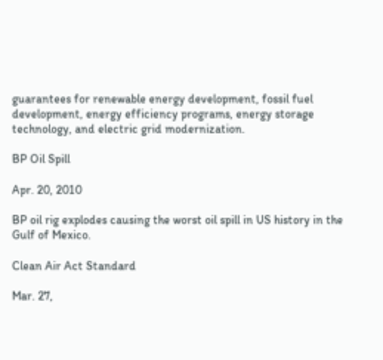guarantees for renewable energy development, fossil fuel development, energy efficiency programs, energy storage technology, and electric grid modernization.

BP Oil Spill

Apr. 20, 2010

BP oil rig explodes causing the worst oil spill in US history in the Gulf of Mexico.

Clean Air Act Standard

Mar. 27,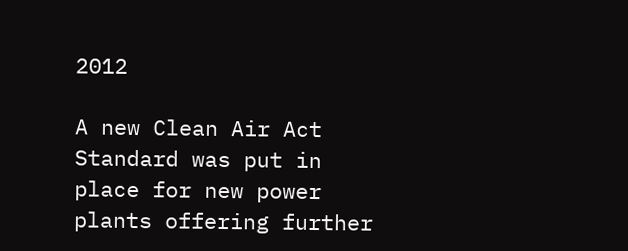2012

A new Clean Air Act Standard was put in place for new power plants offering further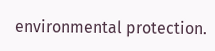environmental protection.